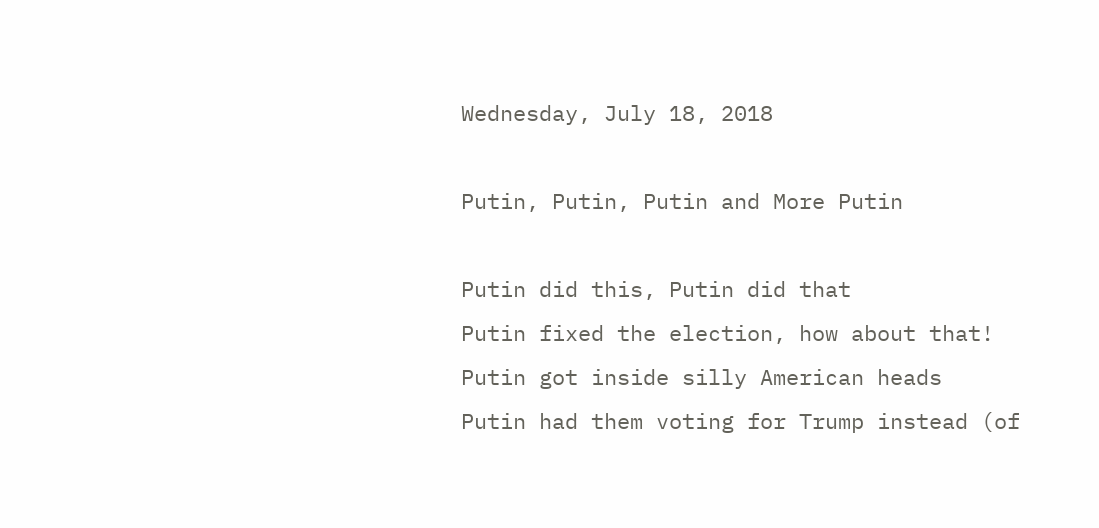Wednesday, July 18, 2018

Putin, Putin, Putin and More Putin

Putin did this, Putin did that
Putin fixed the election, how about that!
Putin got inside silly American heads
Putin had them voting for Trump instead (of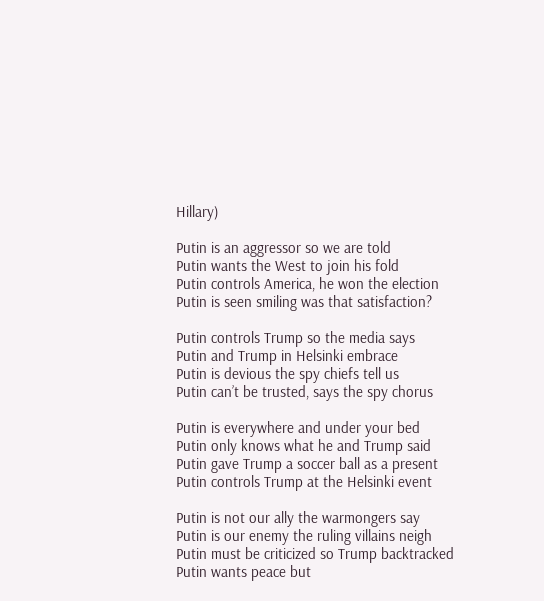Hillary)

Putin is an aggressor so we are told
Putin wants the West to join his fold
Putin controls America, he won the election
Putin is seen smiling was that satisfaction?

Putin controls Trump so the media says
Putin and Trump in Helsinki embrace
Putin is devious the spy chiefs tell us
Putin can’t be trusted, says the spy chorus

Putin is everywhere and under your bed
Putin only knows what he and Trump said
Putin gave Trump a soccer ball as a present
Putin controls Trump at the Helsinki event

Putin is not our ally the warmongers say
Putin is our enemy the ruling villains neigh
Putin must be criticized so Trump backtracked
Putin wants peace but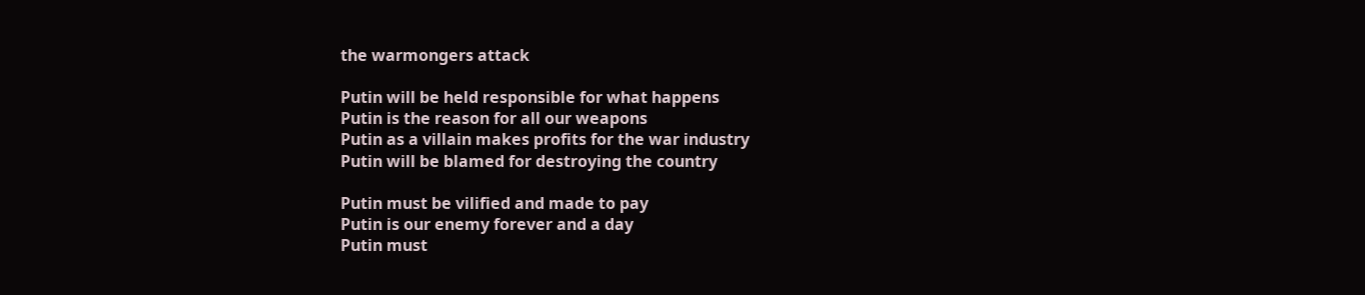the warmongers attack

Putin will be held responsible for what happens
Putin is the reason for all our weapons
Putin as a villain makes profits for the war industry
Putin will be blamed for destroying the country

Putin must be vilified and made to pay
Putin is our enemy forever and a day
Putin must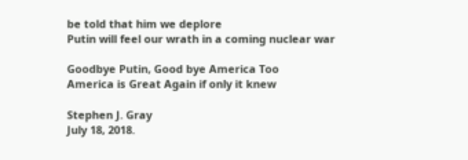be told that him we deplore
Putin will feel our wrath in a coming nuclear war

Goodbye Putin, Good bye America Too
America is Great Again if only it knew

Stephen J. Gray
July 18, 2018.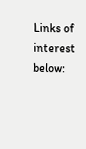Links of interest below: